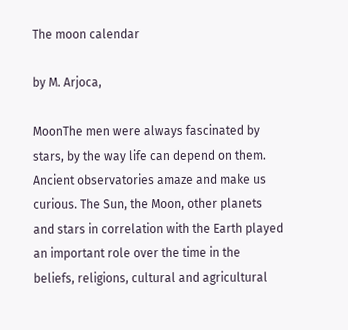The moon calendar

by M. Arjoca,

MoonThe men were always fascinated by stars, by the way life can depend on them. Ancient observatories amaze and make us curious. The Sun, the Moon, other planets and stars in correlation with the Earth played an important role over the time in the beliefs, religions, cultural and agricultural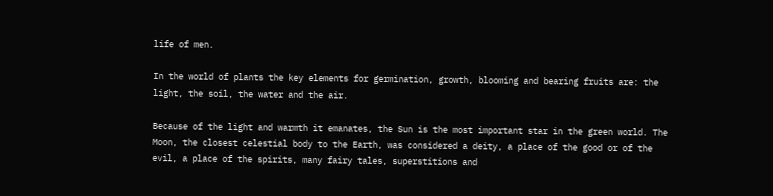life of men.

In the world of plants the key elements for germination, growth, blooming and bearing fruits are: the light, the soil, the water and the air.

Because of the light and warmth it emanates, the Sun is the most important star in the green world. The Moon, the closest celestial body to the Earth, was considered a deity, a place of the good or of the evil, a place of the spirits, many fairy tales, superstitions and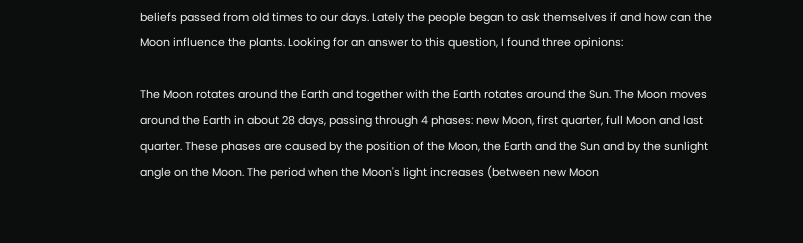beliefs passed from old times to our days. Lately the people began to ask themselves if and how can the Moon influence the plants. Looking for an answer to this question, I found three opinions:

The Moon rotates around the Earth and together with the Earth rotates around the Sun. The Moon moves around the Earth in about 28 days, passing through 4 phases: new Moon, first quarter, full Moon and last quarter. These phases are caused by the position of the Moon, the Earth and the Sun and by the sunlight angle on the Moon. The period when the Moon's light increases (between new Moon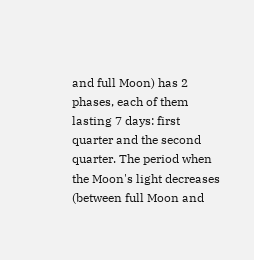and full Moon) has 2 phases, each of them lasting 7 days: first quarter and the second quarter. The period when the Moon's light decreases (between full Moon and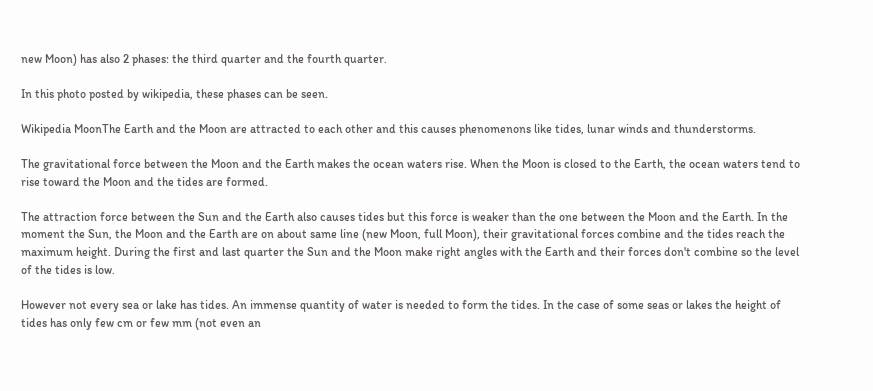new Moon) has also 2 phases: the third quarter and the fourth quarter.

In this photo posted by wikipedia, these phases can be seen.

Wikipedia MoonThe Earth and the Moon are attracted to each other and this causes phenomenons like tides, lunar winds and thunderstorms.

The gravitational force between the Moon and the Earth makes the ocean waters rise. When the Moon is closed to the Earth, the ocean waters tend to rise toward the Moon and the tides are formed.

The attraction force between the Sun and the Earth also causes tides but this force is weaker than the one between the Moon and the Earth. In the moment the Sun, the Moon and the Earth are on about same line (new Moon, full Moon), their gravitational forces combine and the tides reach the maximum height. During the first and last quarter the Sun and the Moon make right angles with the Earth and their forces don't combine so the level of the tides is low.

However not every sea or lake has tides. An immense quantity of water is needed to form the tides. In the case of some seas or lakes the height of tides has only few cm or few mm (not even an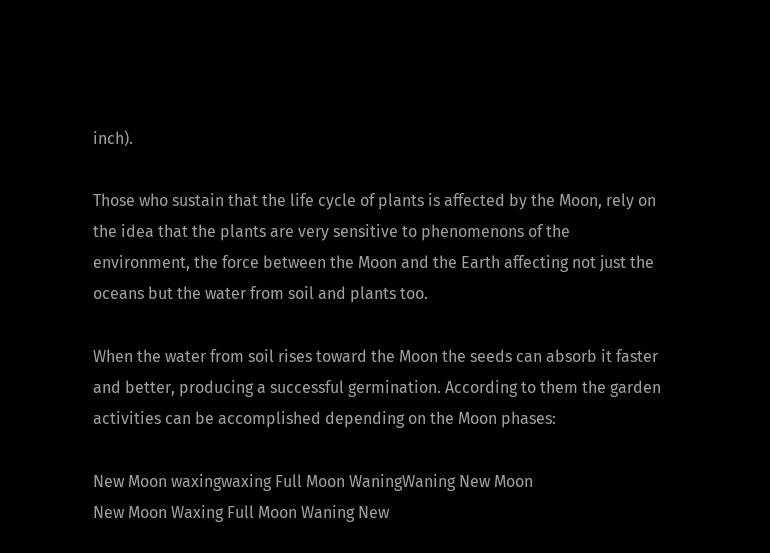inch).

Those who sustain that the life cycle of plants is affected by the Moon, rely on the idea that the plants are very sensitive to phenomenons of the environment, the force between the Moon and the Earth affecting not just the oceans but the water from soil and plants too.

When the water from soil rises toward the Moon the seeds can absorb it faster and better, producing a successful germination. According to them the garden activities can be accomplished depending on the Moon phases:

New Moon waxingwaxing Full Moon WaningWaning New Moon
New Moon Waxing Full Moon Waning New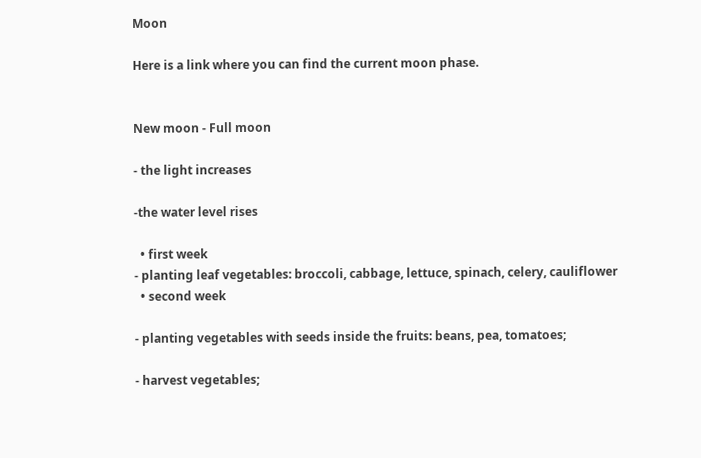Moon

Here is a link where you can find the current moon phase.


New moon - Full moon

- the light increases

-the water level rises

  • first week
- planting leaf vegetables: broccoli, cabbage, lettuce, spinach, celery, cauliflower
  • second week

- planting vegetables with seeds inside the fruits: beans, pea, tomatoes;

- harvest vegetables;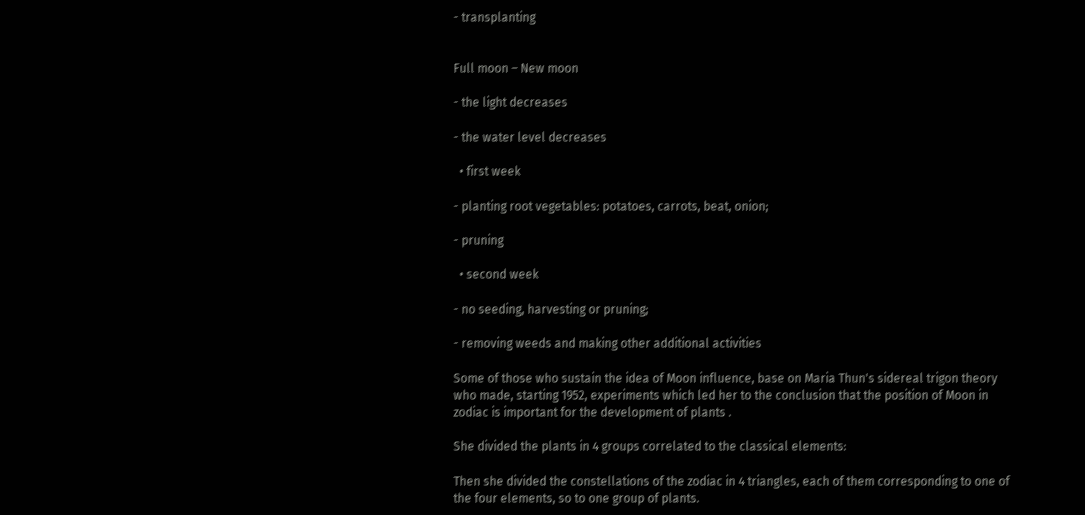- transplanting


Full moon – New moon

- the light decreases

- the water level decreases

  • first week

- planting root vegetables: potatoes, carrots, beat, onion;

- pruning

  • second week

- no seeding, harvesting or pruning;

- removing weeds and making other additional activities

Some of those who sustain the idea of Moon influence, base on Maria Thun's sidereal trigon theory who made, starting 1952, experiments which led her to the conclusion that the position of Moon in zodiac is important for the development of plants .

She divided the plants in 4 groups correlated to the classical elements:

Then she divided the constellations of the zodiac in 4 triangles, each of them corresponding to one of the four elements, so to one group of plants.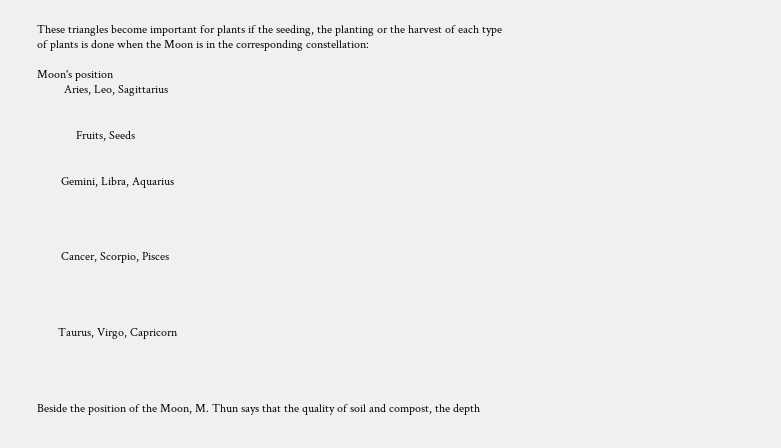These triangles become important for plants if the seeding, the planting or the harvest of each type of plants is done when the Moon is in the corresponding constellation:

Moon's position
         Aries, Leo, Sagittarius


             Fruits, Seeds


        Gemini, Libra, Aquarius




        Cancer, Scorpio, Pisces




       Taurus, Virgo, Capricorn




Beside the position of the Moon, M. Thun says that the quality of soil and compost, the depth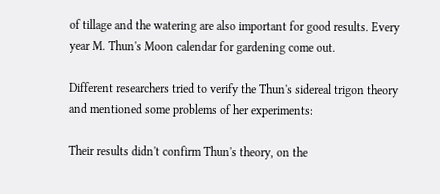of tillage and the watering are also important for good results. Every year M. Thun's Moon calendar for gardening come out.

Different researchers tried to verify the Thun's sidereal trigon theory and mentioned some problems of her experiments:

Their results didn't confirm Thun's theory, on the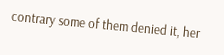contrary some of them denied it, her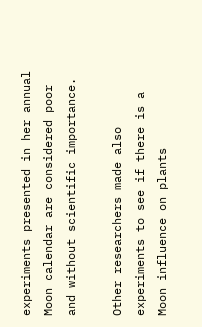experiments presented in her annual Moon calendar are considered poor and without scientific importance.

Other researchers made also experiments to see if there is a Moon influence on plants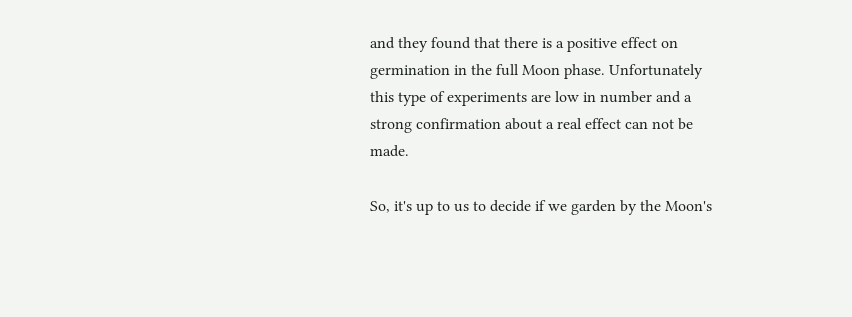and they found that there is a positive effect on germination in the full Moon phase. Unfortunately this type of experiments are low in number and a strong confirmation about a real effect can not be made.

So, it's up to us to decide if we garden by the Moon's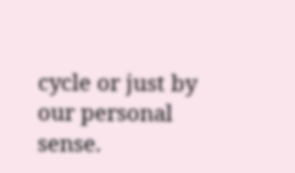cycle or just by our personal sense.